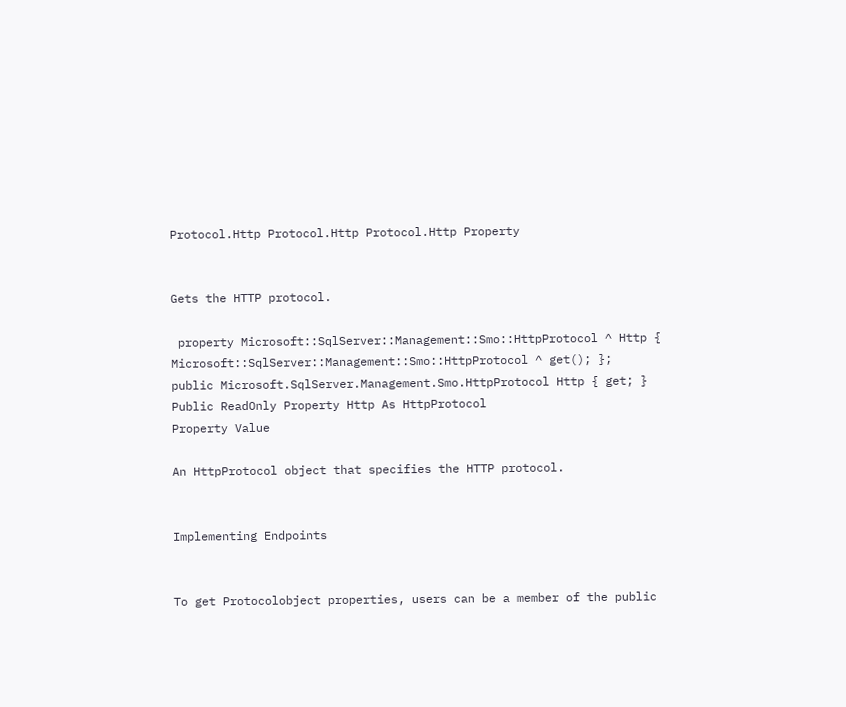Protocol.Http Protocol.Http Protocol.Http Property


Gets the HTTP protocol.

 property Microsoft::SqlServer::Management::Smo::HttpProtocol ^ Http { Microsoft::SqlServer::Management::Smo::HttpProtocol ^ get(); };
public Microsoft.SqlServer.Management.Smo.HttpProtocol Http { get; }
Public ReadOnly Property Http As HttpProtocol
Property Value

An HttpProtocol object that specifies the HTTP protocol.


Implementing Endpoints


To get Protocolobject properties, users can be a member of the public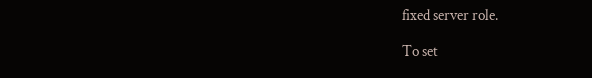fixed server role.

To set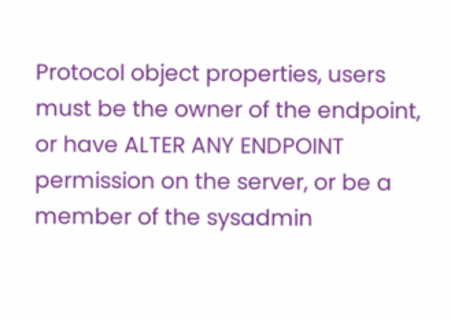Protocol object properties, users must be the owner of the endpoint, or have ALTER ANY ENDPOINT permission on the server, or be a member of the sysadmin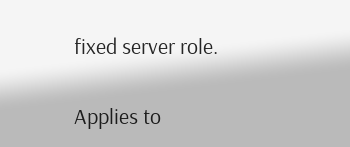fixed server role.

Applies to